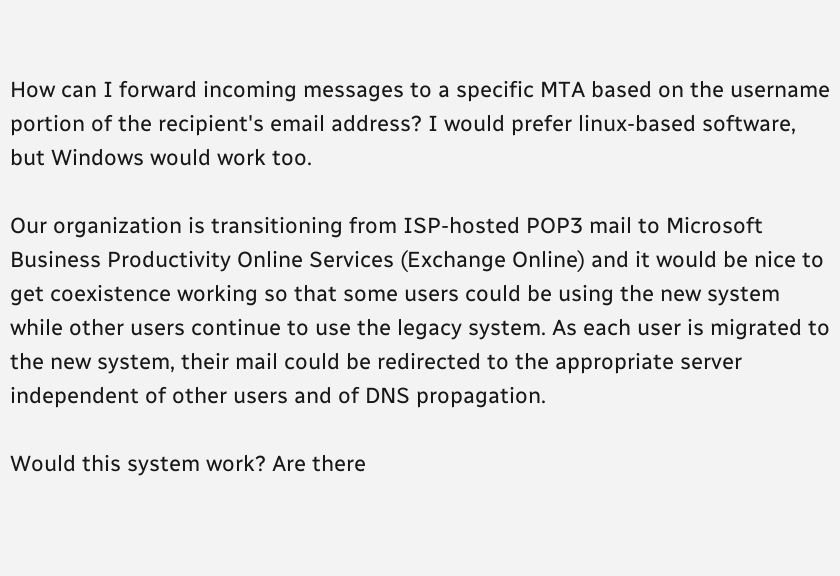How can I forward incoming messages to a specific MTA based on the username portion of the recipient's email address? I would prefer linux-based software, but Windows would work too.

Our organization is transitioning from ISP-hosted POP3 mail to Microsoft Business Productivity Online Services (Exchange Online) and it would be nice to get coexistence working so that some users could be using the new system while other users continue to use the legacy system. As each user is migrated to the new system, their mail could be redirected to the appropriate server independent of other users and of DNS propagation.

Would this system work? Are there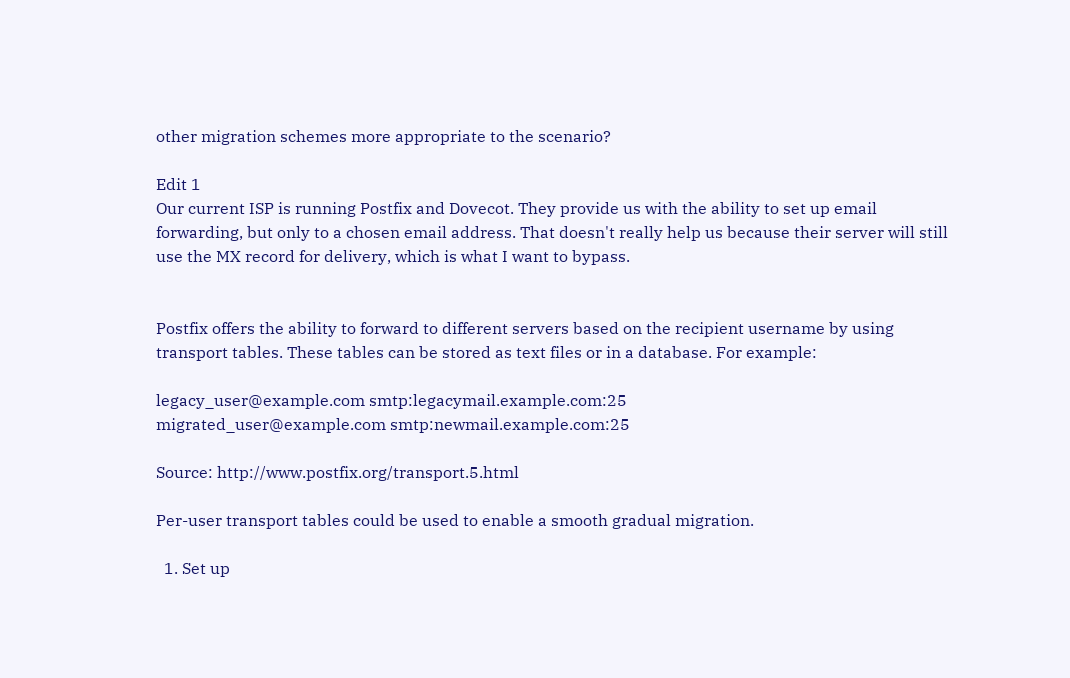other migration schemes more appropriate to the scenario?

Edit 1
Our current ISP is running Postfix and Dovecot. They provide us with the ability to set up email forwarding, but only to a chosen email address. That doesn't really help us because their server will still use the MX record for delivery, which is what I want to bypass.


Postfix offers the ability to forward to different servers based on the recipient username by using transport tables. These tables can be stored as text files or in a database. For example:

legacy_user@example.com smtp:legacymail.example.com:25
migrated_user@example.com smtp:newmail.example.com:25

Source: http://www.postfix.org/transport.5.html

Per-user transport tables could be used to enable a smooth gradual migration.

  1. Set up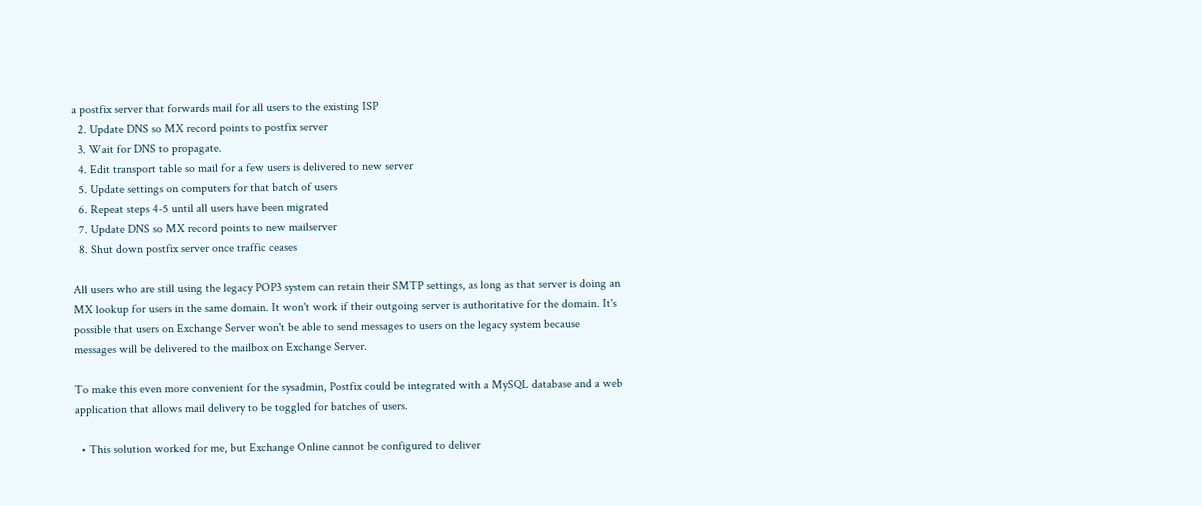a postfix server that forwards mail for all users to the existing ISP
  2. Update DNS so MX record points to postfix server
  3. Wait for DNS to propagate.
  4. Edit transport table so mail for a few users is delivered to new server
  5. Update settings on computers for that batch of users
  6. Repeat steps 4-5 until all users have been migrated
  7. Update DNS so MX record points to new mailserver
  8. Shut down postfix server once traffic ceases

All users who are still using the legacy POP3 system can retain their SMTP settings, as long as that server is doing an MX lookup for users in the same domain. It won't work if their outgoing server is authoritative for the domain. It's possible that users on Exchange Server won't be able to send messages to users on the legacy system because messages will be delivered to the mailbox on Exchange Server.

To make this even more convenient for the sysadmin, Postfix could be integrated with a MySQL database and a web application that allows mail delivery to be toggled for batches of users.

  • This solution worked for me, but Exchange Online cannot be configured to deliver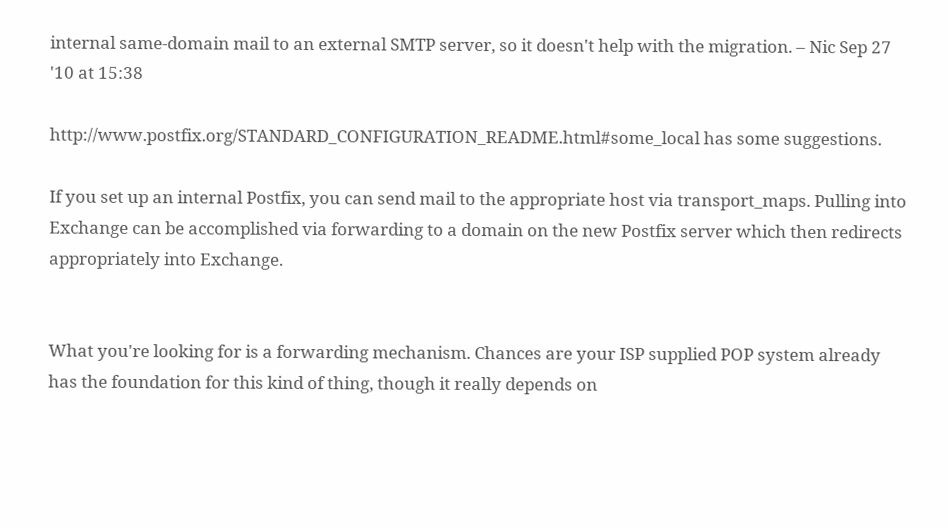internal same-domain mail to an external SMTP server, so it doesn't help with the migration. – Nic Sep 27 '10 at 15:38

http://www.postfix.org/STANDARD_CONFIGURATION_README.html#some_local has some suggestions.

If you set up an internal Postfix, you can send mail to the appropriate host via transport_maps. Pulling into Exchange can be accomplished via forwarding to a domain on the new Postfix server which then redirects appropriately into Exchange.


What you're looking for is a forwarding mechanism. Chances are your ISP supplied POP system already has the foundation for this kind of thing, though it really depends on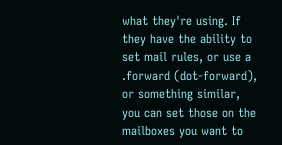what they're using. If they have the ability to set mail rules, or use a .forward (dot-forward), or something similar, you can set those on the mailboxes you want to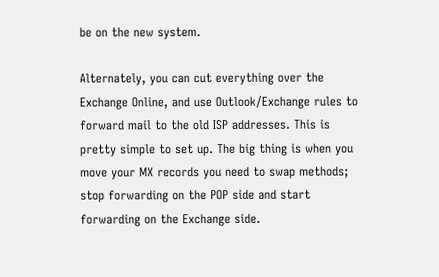be on the new system.

Alternately, you can cut everything over the Exchange Online, and use Outlook/Exchange rules to forward mail to the old ISP addresses. This is pretty simple to set up. The big thing is when you move your MX records you need to swap methods; stop forwarding on the POP side and start forwarding on the Exchange side.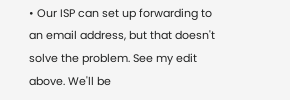• Our ISP can set up forwarding to an email address, but that doesn't solve the problem. See my edit above. We'll be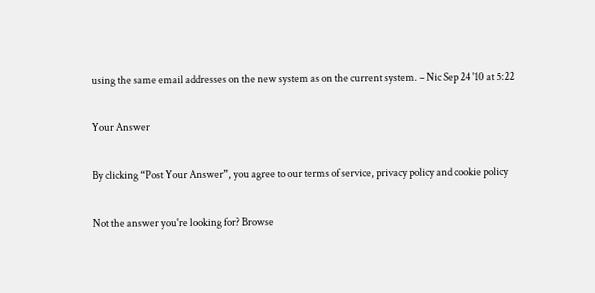using the same email addresses on the new system as on the current system. – Nic Sep 24 '10 at 5:22

Your Answer

By clicking “Post Your Answer”, you agree to our terms of service, privacy policy and cookie policy

Not the answer you're looking for? Browse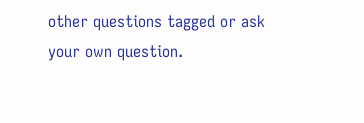other questions tagged or ask your own question.